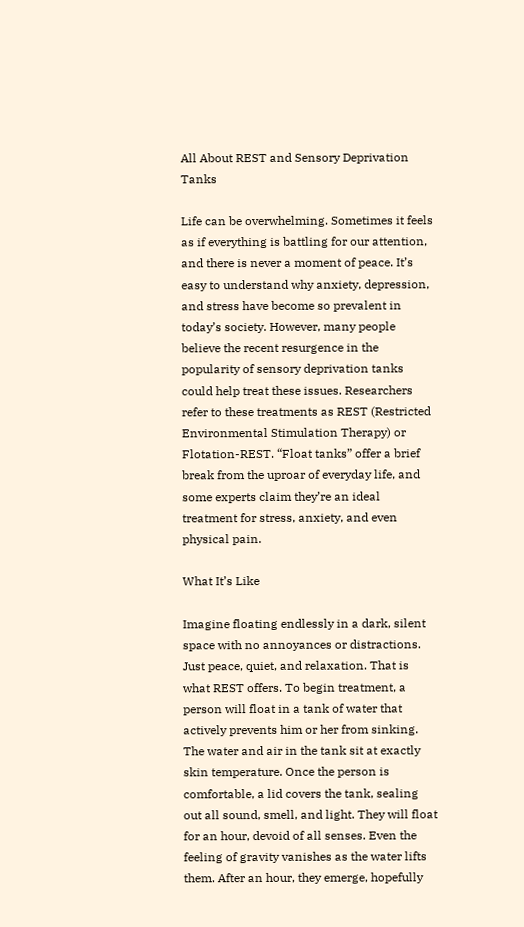All About REST and Sensory Deprivation Tanks

Life can be overwhelming. Sometimes it feels as if everything is battling for our attention, and there is never a moment of peace. It’s easy to understand why anxiety, depression, and stress have become so prevalent in today’s society. However, many people believe the recent resurgence in the popularity of sensory deprivation tanks could help treat these issues. Researchers refer to these treatments as REST (Restricted Environmental Stimulation Therapy) or Flotation-REST. “Float tanks” offer a brief break from the uproar of everyday life, and some experts claim they’re an ideal treatment for stress, anxiety, and even physical pain.

What It’s Like

Imagine floating endlessly in a dark, silent space with no annoyances or distractions. Just peace, quiet, and relaxation. That is what REST offers. To begin treatment, a person will float in a tank of water that actively prevents him or her from sinking. The water and air in the tank sit at exactly skin temperature. Once the person is comfortable, a lid covers the tank, sealing out all sound, smell, and light. They will float for an hour, devoid of all senses. Even the feeling of gravity vanishes as the water lifts them. After an hour, they emerge, hopefully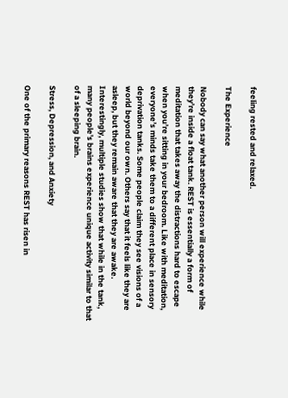feeling rested and relaxed.

The Experience

Nobody can say what another person will experience while they’re inside a float tank. REST is essentially a form of meditation that takes away the distractions hard to escape when you’re sitting in your bedroom. Like with meditation, everyone’s minds take them to a different place in sensory deprivation tanks. Some people claim they see visions of a world beyond our own. Others say that it feels like they are asleep, but they remain aware that they are awake. Interestingly, multiple studies show that while in the tank, many people’s brains experience unique activity similar to that of a sleeping brain.

Stress, Depression, and Anxiety

One of the primary reasons REST has risen in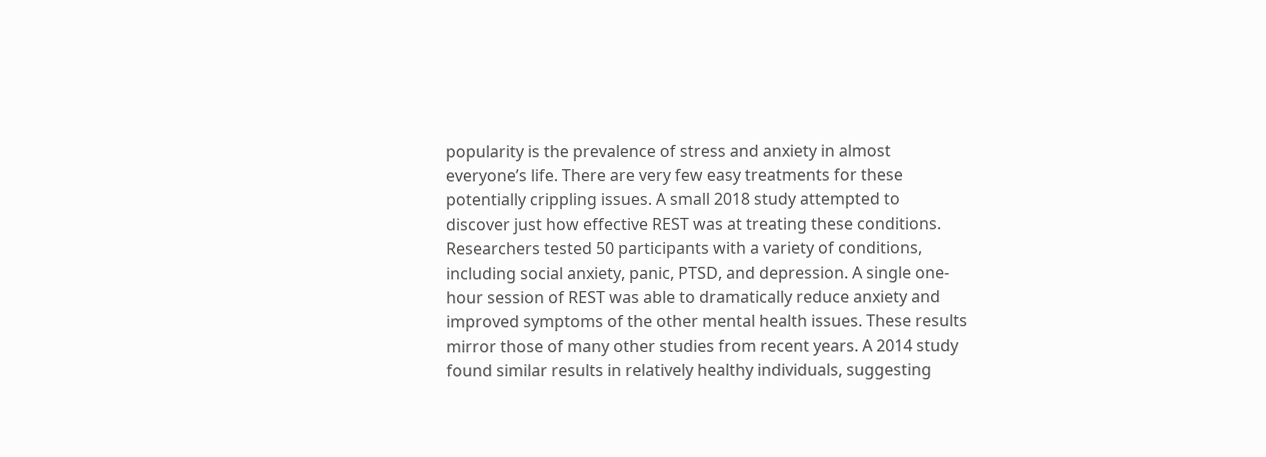popularity is the prevalence of stress and anxiety in almost everyone’s life. There are very few easy treatments for these potentially crippling issues. A small 2018 study attempted to discover just how effective REST was at treating these conditions. Researchers tested 50 participants with a variety of conditions, including social anxiety, panic, PTSD, and depression. A single one-hour session of REST was able to dramatically reduce anxiety and improved symptoms of the other mental health issues. These results mirror those of many other studies from recent years. A 2014 study found similar results in relatively healthy individuals, suggesting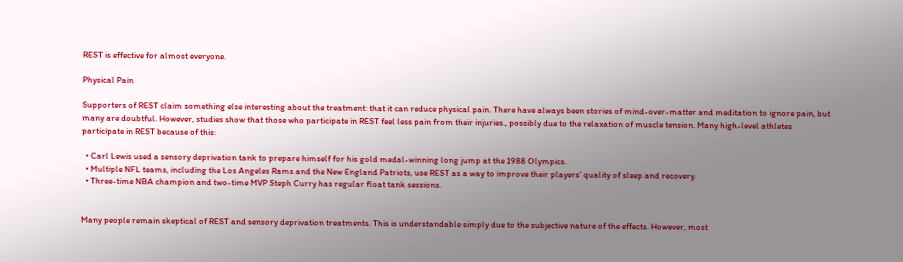REST is effective for almost everyone.

Physical Pain

Supporters of REST claim something else interesting about the treatment: that it can reduce physical pain. There have always been stories of mind-over-matter and meditation to ignore pain, but many are doubtful. However, studies show that those who participate in REST feel less pain from their injuries., possibly due to the relaxation of muscle tension. Many high-level athletes participate in REST because of this:

  • Carl Lewis used a sensory deprivation tank to prepare himself for his gold medal-winning long jump at the 1988 Olympics.
  • Multiple NFL teams, including the Los Angeles Rams and the New England Patriots, use REST as a way to improve their players’ quality of sleep and recovery.
  • Three-time NBA champion and two-time MVP Steph Curry has regular float tank sessions.


Many people remain skeptical of REST and sensory deprivation treatments. This is understandable simply due to the subjective nature of the effects. However, most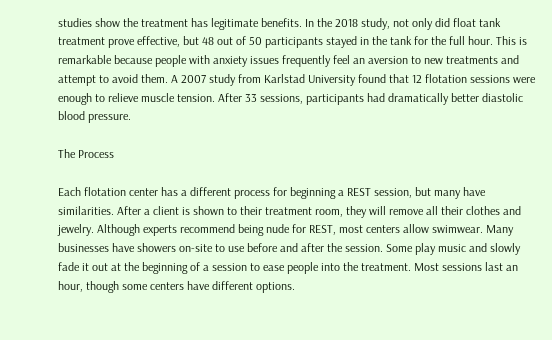studies show the treatment has legitimate benefits. In the 2018 study, not only did float tank treatment prove effective, but 48 out of 50 participants stayed in the tank for the full hour. This is remarkable because people with anxiety issues frequently feel an aversion to new treatments and attempt to avoid them. A 2007 study from Karlstad University found that 12 flotation sessions were enough to relieve muscle tension. After 33 sessions, participants had dramatically better diastolic blood pressure.

The Process

Each flotation center has a different process for beginning a REST session, but many have similarities. After a client is shown to their treatment room, they will remove all their clothes and jewelry. Although experts recommend being nude for REST, most centers allow swimwear. Many businesses have showers on-site to use before and after the session. Some play music and slowly fade it out at the beginning of a session to ease people into the treatment. Most sessions last an hour, though some centers have different options.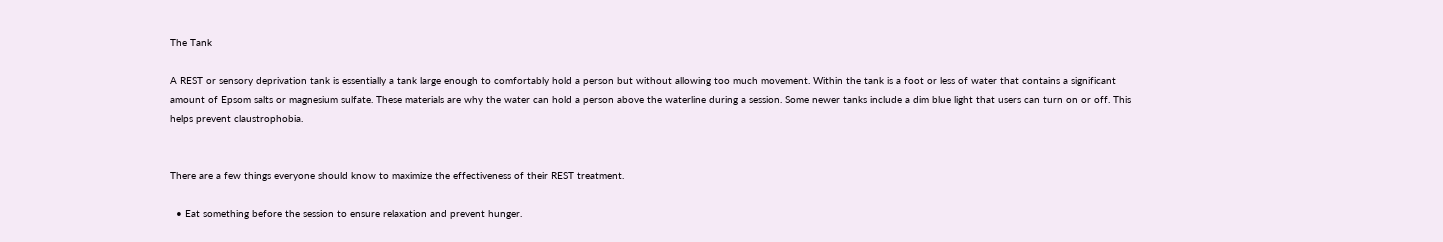The Tank

A REST or sensory deprivation tank is essentially a tank large enough to comfortably hold a person but without allowing too much movement. Within the tank is a foot or less of water that contains a significant amount of Epsom salts or magnesium sulfate. These materials are why the water can hold a person above the waterline during a session. Some newer tanks include a dim blue light that users can turn on or off. This helps prevent claustrophobia.


There are a few things everyone should know to maximize the effectiveness of their REST treatment.

  • Eat something before the session to ensure relaxation and prevent hunger.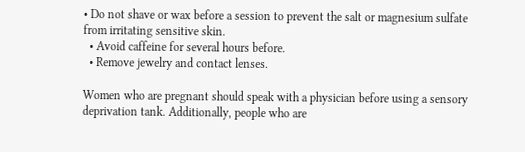• Do not shave or wax before a session to prevent the salt or magnesium sulfate from irritating sensitive skin.
  • Avoid caffeine for several hours before.
  • Remove jewelry and contact lenses.

Women who are pregnant should speak with a physician before using a sensory deprivation tank. Additionally, people who are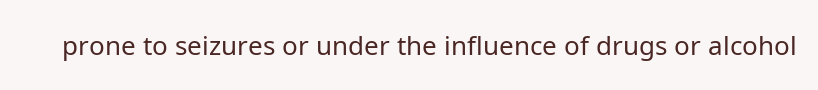prone to seizures or under the influence of drugs or alcohol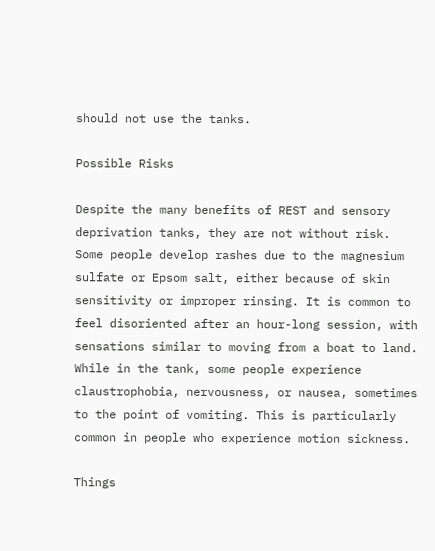should not use the tanks.

Possible Risks

Despite the many benefits of REST and sensory deprivation tanks, they are not without risk. Some people develop rashes due to the magnesium sulfate or Epsom salt, either because of skin sensitivity or improper rinsing. It is common to feel disoriented after an hour-long session, with sensations similar to moving from a boat to land. While in the tank, some people experience claustrophobia, nervousness, or nausea, sometimes to the point of vomiting. This is particularly common in people who experience motion sickness.

Things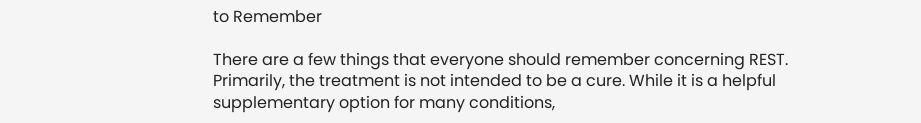to Remember

There are a few things that everyone should remember concerning REST. Primarily, the treatment is not intended to be a cure. While it is a helpful supplementary option for many conditions,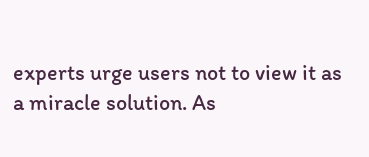experts urge users not to view it as a miracle solution. As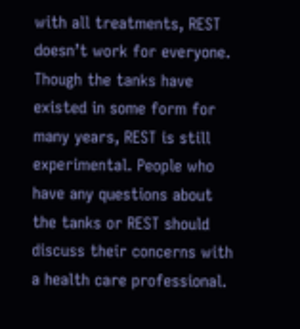with all treatments, REST doesn’t work for everyone. Though the tanks have existed in some form for many years, REST is still experimental. People who have any questions about the tanks or REST should discuss their concerns with a health care professional.